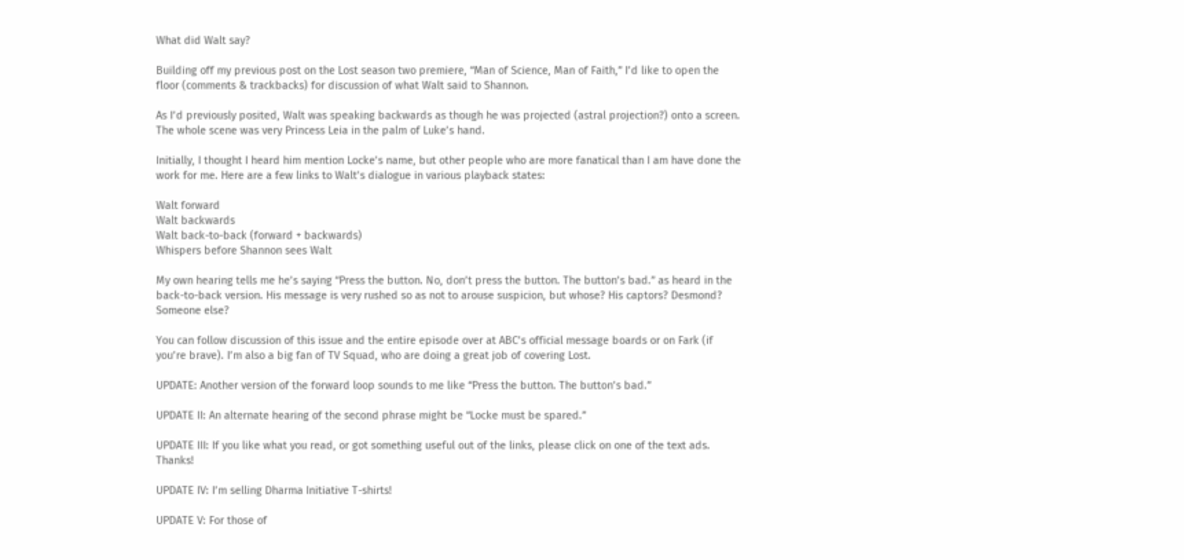What did Walt say?

Building off my previous post on the Lost season two premiere, “Man of Science, Man of Faith,” I’d like to open the floor (comments & trackbacks) for discussion of what Walt said to Shannon.

As I’d previously posited, Walt was speaking backwards as though he was projected (astral projection?) onto a screen. The whole scene was very Princess Leia in the palm of Luke’s hand.

Initially, I thought I heard him mention Locke’s name, but other people who are more fanatical than I am have done the work for me. Here are a few links to Walt’s dialogue in various playback states:

Walt forward
Walt backwards
Walt back-to-back (forward + backwards)
Whispers before Shannon sees Walt

My own hearing tells me he’s saying “Press the button. No, don’t press the button. The button’s bad.” as heard in the back-to-back version. His message is very rushed so as not to arouse suspicion, but whose? His captors? Desmond? Someone else?

You can follow discussion of this issue and the entire episode over at ABC’s official message boards or on Fark (if you’re brave). I’m also a big fan of TV Squad, who are doing a great job of covering Lost.

UPDATE: Another version of the forward loop sounds to me like “Press the button. The button’s bad.”

UPDATE II: An alternate hearing of the second phrase might be “Locke must be spared.”

UPDATE III: If you like what you read, or got something useful out of the links, please click on one of the text ads. Thanks!

UPDATE IV: I’m selling Dharma Initiative T-shirts!

UPDATE V: For those of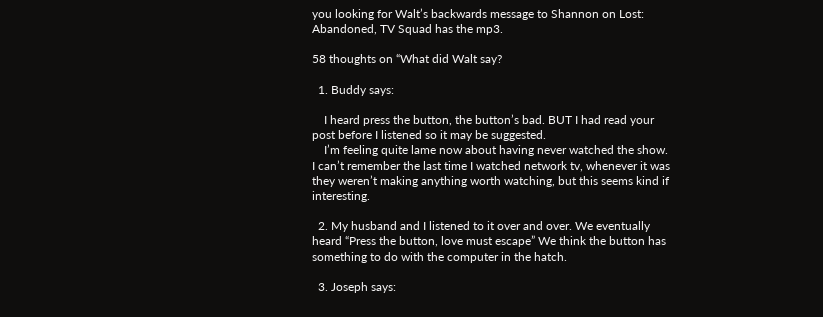you looking for Walt’s backwards message to Shannon on Lost: Abandoned, TV Squad has the mp3.

58 thoughts on “What did Walt say?

  1. Buddy says:

    I heard press the button, the button’s bad. BUT I had read your post before I listened so it may be suggested.
    I’m feeling quite lame now about having never watched the show. I can’t remember the last time I watched network tv, whenever it was they weren’t making anything worth watching, but this seems kind if interesting.

  2. My husband and I listened to it over and over. We eventually heard “Press the button, love must escape” We think the button has something to do with the computer in the hatch.

  3. Joseph says: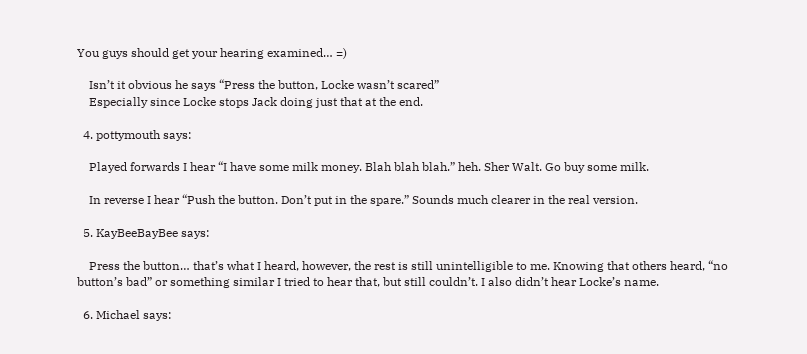You guys should get your hearing examined… =)

    Isn’t it obvious he says “Press the button, Locke wasn’t scared”
    Especially since Locke stops Jack doing just that at the end.

  4. pottymouth says:

    Played forwards I hear “I have some milk money. Blah blah blah.” heh. Sher Walt. Go buy some milk.

    In reverse I hear “Push the button. Don’t put in the spare.” Sounds much clearer in the real version.

  5. KayBeeBayBee says:

    Press the button… that’s what I heard, however, the rest is still unintelligible to me. Knowing that others heard, “no button’s bad” or something similar I tried to hear that, but still couldn’t. I also didn’t hear Locke’s name.

  6. Michael says: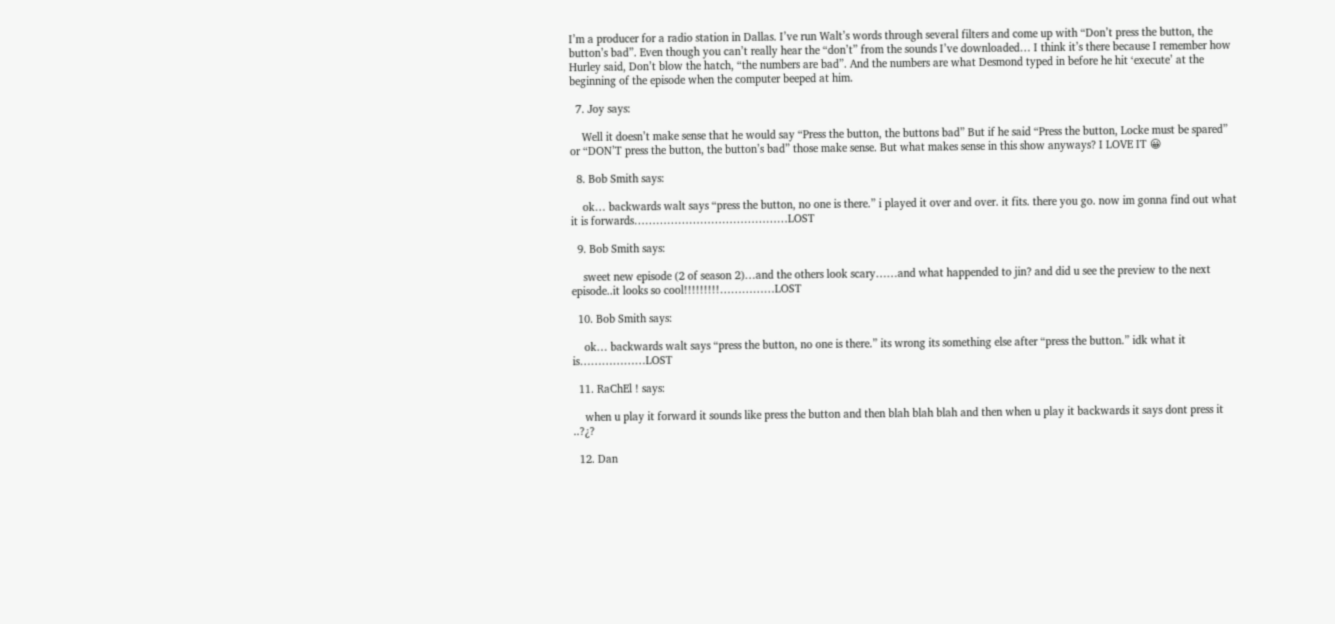I’m a producer for a radio station in Dallas. I’ve run Walt’s words through several filters and come up with “Don’t press the button, the button’s bad”. Even though you can’t really hear the “don’t” from the sounds I’ve downloaded… I think it’s there because I remember how Hurley said, Don’t blow the hatch, “the numbers are bad”. And the numbers are what Desmond typed in before he hit ‘execute’ at the beginning of the episode when the computer beeped at him.

  7. Joy says:

    Well it doesn’t make sense that he would say “Press the button, the buttons bad” But if he said “Press the button, Locke must be spared” or “DON’T press the button, the button’s bad” those make sense. But what makes sense in this show anyways? I LOVE IT 😀

  8. Bob Smith says:

    ok… backwards walt says “press the button, no one is there.” i played it over and over. it fits. there you go. now im gonna find out what it is forwards……………………………………LOST

  9. Bob Smith says:

    sweet new episode (2 of season 2)…and the others look scary……and what happended to jin? and did u see the preview to the next episode..it looks so cool!!!!!!!!!……………LOST

  10. Bob Smith says:

    ok… backwards walt says “press the button, no one is there.” its wrong its something else after “press the button.” idk what it is………………LOST

  11. RaChEl ! says:

    when u play it forward it sounds like press the button and then blah blah blah and then when u play it backwards it says dont press it ..?¿?

  12. Dan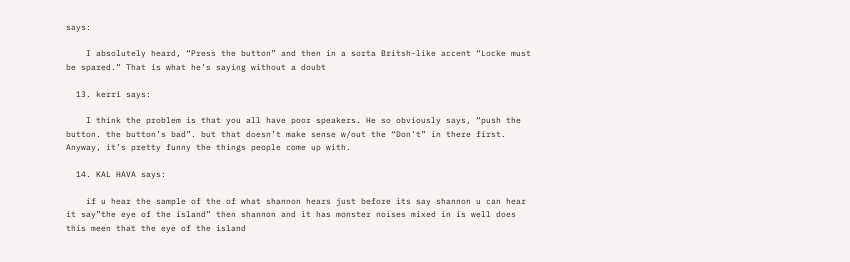says:

    I absolutely heard, “Press the button” and then in a sorta Britsh-like accent “Locke must be spared.” That is what he’s saying without a doubt

  13. kerri says:

    I think the problem is that you all have poor speakers. He so obviously says, “push the button. the button’s bad”. but that doesn’t make sense w/out the “Don’t” in there first. Anyway, it’s pretty funny the things people come up with.

  14. KAL HAVA says:

    if u hear the sample of the of what shannon hears just before its say shannon u can hear it say”the eye of the island” then shannon and it has monster noises mixed in is well does this meen that the eye of the island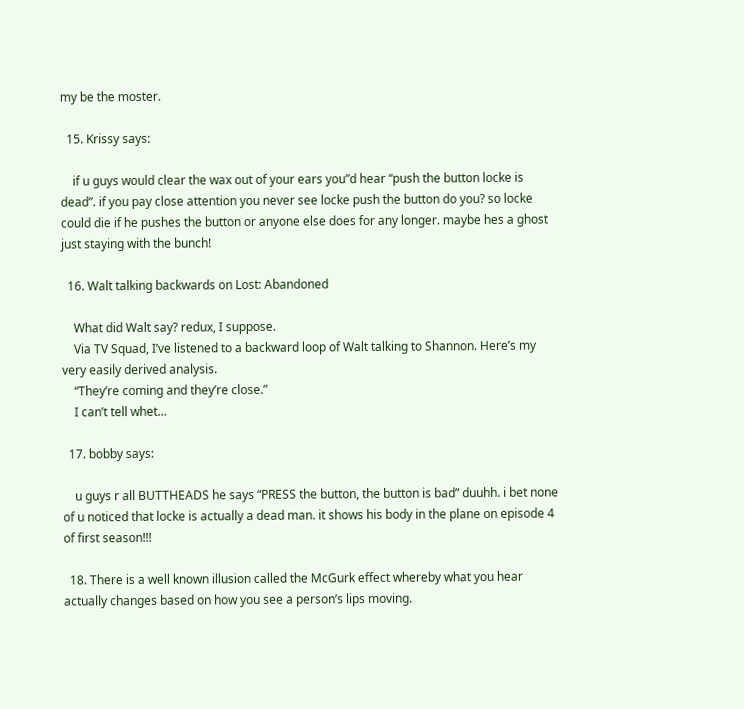my be the moster.

  15. Krissy says:

    if u guys would clear the wax out of your ears you”d hear “push the button locke is dead”. if you pay close attention you never see locke push the button do you? so locke could die if he pushes the button or anyone else does for any longer. maybe hes a ghost just staying with the bunch!

  16. Walt talking backwards on Lost: Abandoned

    What did Walt say? redux, I suppose.
    Via TV Squad, I’ve listened to a backward loop of Walt talking to Shannon. Here’s my very easily derived analysis.
    “They’re coming and they’re close.”
    I can’t tell whet…

  17. bobby says:

    u guys r all BUTTHEADS he says “PRESS the button, the button is bad” duuhh. i bet none of u noticed that locke is actually a dead man. it shows his body in the plane on episode 4 of first season!!!

  18. There is a well known illusion called the McGurk effect whereby what you hear actually changes based on how you see a person’s lips moving.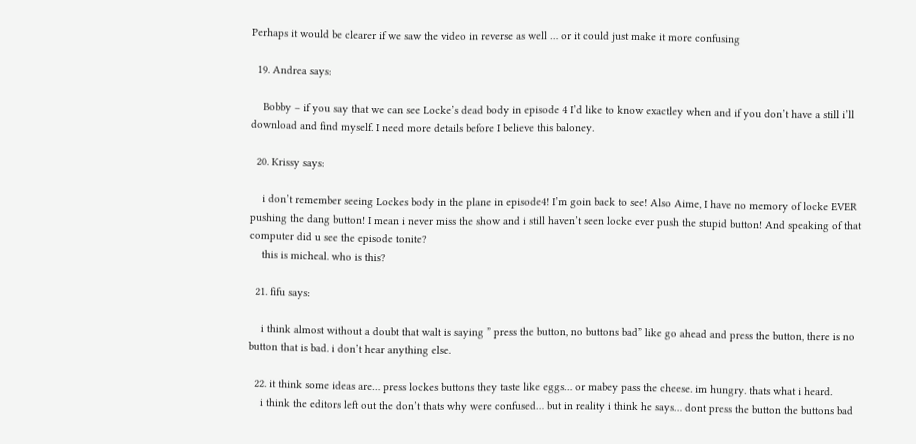Perhaps it would be clearer if we saw the video in reverse as well … or it could just make it more confusing

  19. Andrea says:

    Bobby – if you say that we can see Locke’s dead body in episode 4 I’d like to know exactley when and if you don’t have a still i’ll download and find myself. I need more details before I believe this baloney.

  20. Krissy says:

    i don’t remember seeing Lockes body in the plane in episode4! I’m goin back to see! Also Aime, I have no memory of locke EVER pushing the dang button! I mean i never miss the show and i still haven’t seen locke ever push the stupid button! And speaking of that computer did u see the episode tonite?
    this is micheal. who is this?

  21. fifu says:

    i think almost without a doubt that walt is saying ” press the button, no buttons bad” like go ahead and press the button, there is no button that is bad. i don’t hear anything else.

  22. it think some ideas are… press lockes buttons they taste like eggs… or mabey pass the cheese. im hungry. thats what i heard.
    i think the editors left out the don’t thats why were confused… but in reality i think he says… dont press the button the buttons bad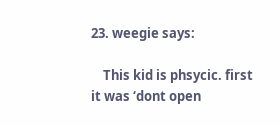23. weegie says:

    This kid is phsycic. first it was ‘dont open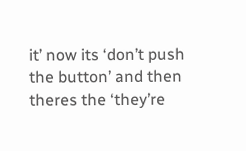it’ now its ‘don’t push the button’ and then theres the ‘they’re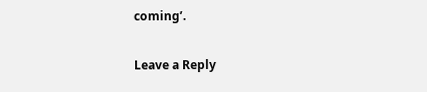coming’.

Leave a Reply